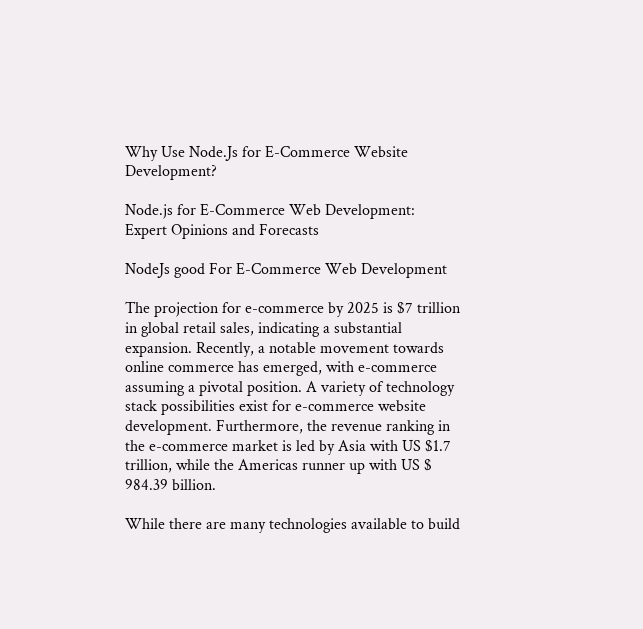Why Use Node.Js for E-Commerce Website Development?

Node.js for E-Commerce Web Development: Expert Opinions and Forecasts

NodeJs good For E-Commerce Web Development

The projection for e-commerce by 2025 is $7 trillion in global retail sales, indicating a substantial expansion. Recently, a notable movement towards online commerce has emerged, with e-commerce assuming a pivotal position. A variety of technology stack possibilities exist for e-commerce website development. Furthermore, the revenue ranking in the e-commerce market is led by Asia with US $1.7 trillion, while the Americas runner up with US $ 984.39 billion.

While there are many technologies available to build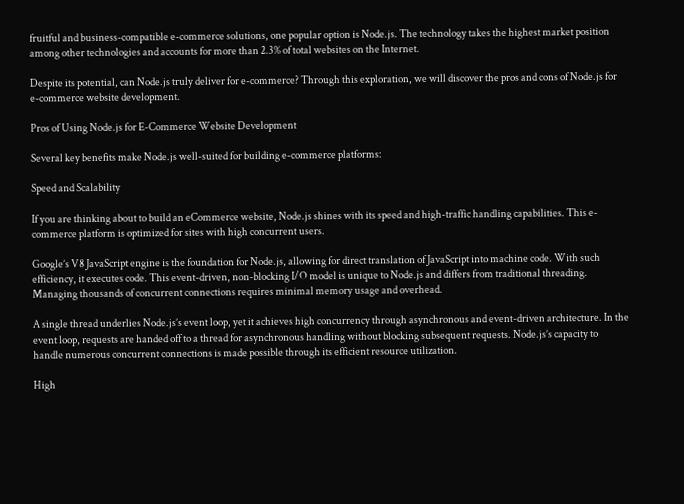fruitful and business-compatible e-commerce solutions, one popular option is Node.js. The technology takes the highest market position among other technologies and accounts for more than 2.3% of total websites on the Internet.

Despite its potential, can Node.js truly deliver for e-commerce? Through this exploration, we will discover the pros and cons of Node.js for e-commerce website development.

Pros of Using Node.js for E-Commerce Website Development

Several key benefits make Node.js well-suited for building e-commerce platforms:

Speed and Scalability

If you are thinking about to build an eCommerce website, Node.js shines with its speed and high-traffic handling capabilities. This e-commerce platform is optimized for sites with high concurrent users.

Google’s V8 JavaScript engine is the foundation for Node.js, allowing for direct translation of JavaScript into machine code. With such efficiency, it executes code. This event-driven, non-blocking I/O model is unique to Node.js and differs from traditional threading. Managing thousands of concurrent connections requires minimal memory usage and overhead.

A single thread underlies Node.js’s event loop, yet it achieves high concurrency through asynchronous and event-driven architecture. In the event loop, requests are handed off to a thread for asynchronous handling without blocking subsequent requests. Node.js’s capacity to handle numerous concurrent connections is made possible through its efficient resource utilization.

High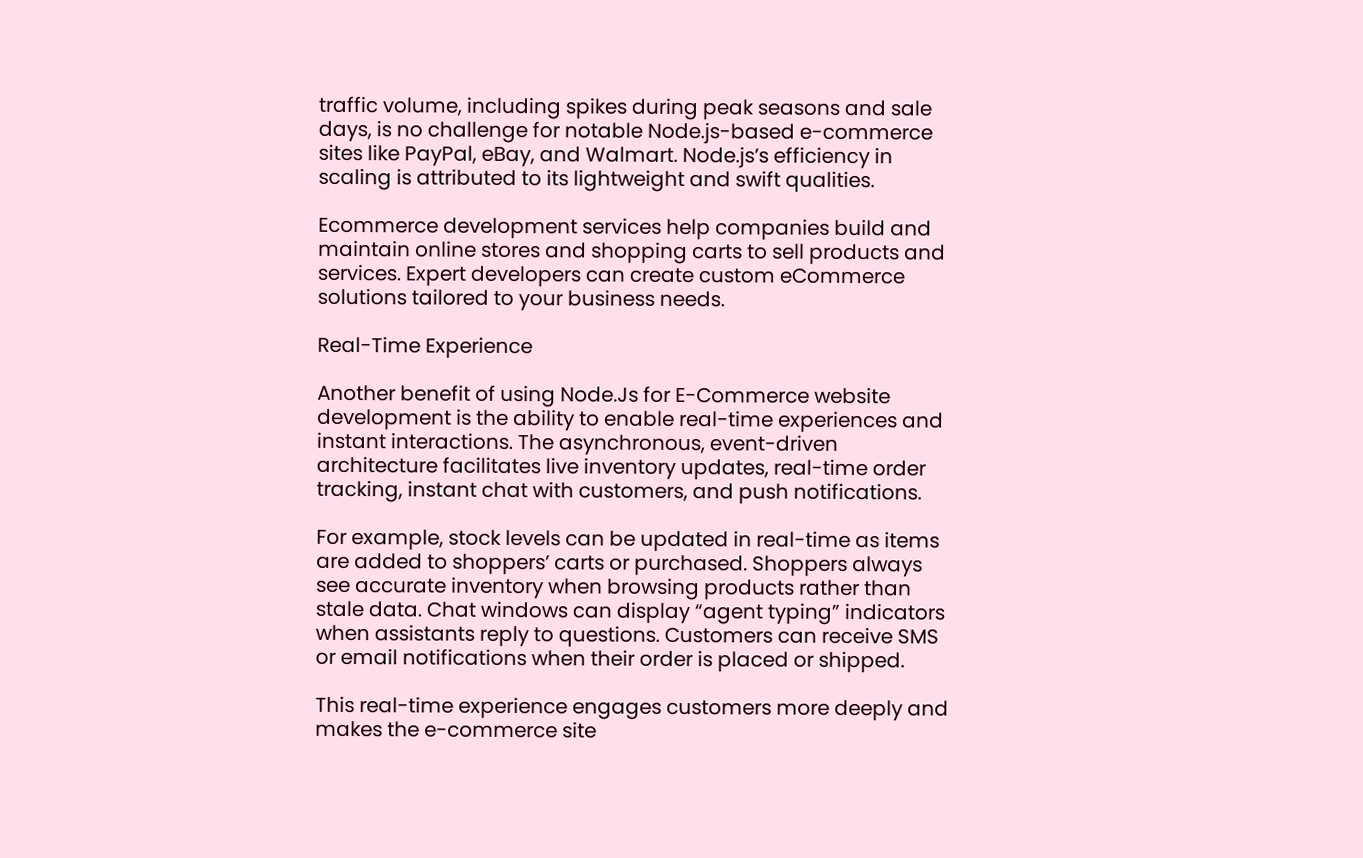traffic volume, including spikes during peak seasons and sale days, is no challenge for notable Node.js-based e-commerce sites like PayPal, eBay, and Walmart. Node.js’s efficiency in scaling is attributed to its lightweight and swift qualities.

Ecommerce development services help companies build and maintain online stores and shopping carts to sell products and services. Expert developers can create custom eCommerce solutions tailored to your business needs.

Real-Time Experience

Another benefit of using Node.Js for E-Commerce website development is the ability to enable real-time experiences and instant interactions. The asynchronous, event-driven architecture facilitates live inventory updates, real-time order tracking, instant chat with customers, and push notifications.

For example, stock levels can be updated in real-time as items are added to shoppers’ carts or purchased. Shoppers always see accurate inventory when browsing products rather than stale data. Chat windows can display “agent typing” indicators when assistants reply to questions. Customers can receive SMS or email notifications when their order is placed or shipped.

This real-time experience engages customers more deeply and makes the e-commerce site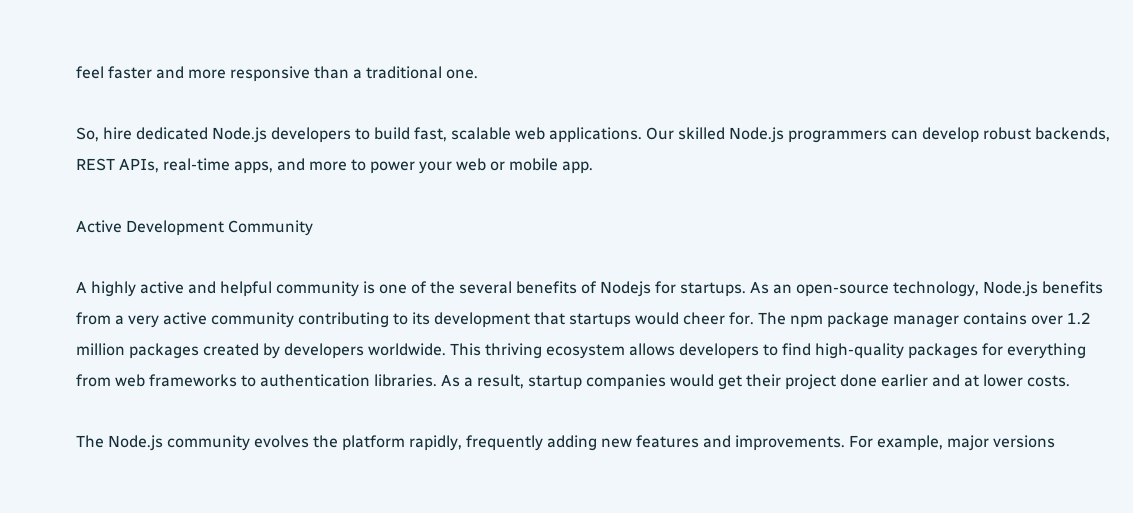feel faster and more responsive than a traditional one.

So, hire dedicated Node.js developers to build fast, scalable web applications. Our skilled Node.js programmers can develop robust backends, REST APIs, real-time apps, and more to power your web or mobile app.

Active Development Community

A highly active and helpful community is one of the several benefits of Nodejs for startups. As an open-source technology, Node.js benefits from a very active community contributing to its development that startups would cheer for. The npm package manager contains over 1.2 million packages created by developers worldwide. This thriving ecosystem allows developers to find high-quality packages for everything from web frameworks to authentication libraries. As a result, startup companies would get their project done earlier and at lower costs.

The Node.js community evolves the platform rapidly, frequently adding new features and improvements. For example, major versions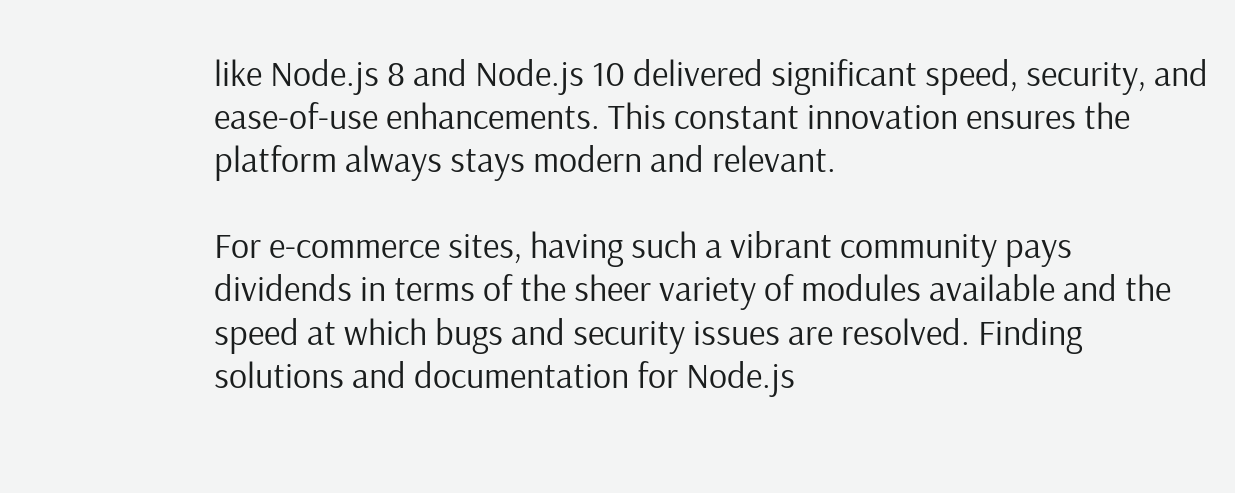like Node.js 8 and Node.js 10 delivered significant speed, security, and ease-of-use enhancements. This constant innovation ensures the platform always stays modern and relevant.

For e-commerce sites, having such a vibrant community pays dividends in terms of the sheer variety of modules available and the speed at which bugs and security issues are resolved. Finding solutions and documentation for Node.js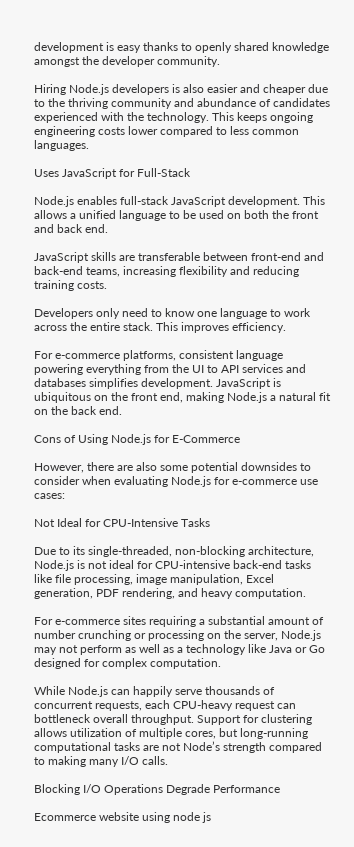development is easy thanks to openly shared knowledge amongst the developer community.

Hiring Node.js developers is also easier and cheaper due to the thriving community and abundance of candidates experienced with the technology. This keeps ongoing engineering costs lower compared to less common languages.

Uses JavaScript for Full-Stack

Node.js enables full-stack JavaScript development. This allows a unified language to be used on both the front and back end.

JavaScript skills are transferable between front-end and back-end teams, increasing flexibility and reducing training costs.

Developers only need to know one language to work across the entire stack. This improves efficiency.

For e-commerce platforms, consistent language powering everything from the UI to API services and databases simplifies development. JavaScript is ubiquitous on the front end, making Node.js a natural fit on the back end.

Cons of Using Node.js for E-Commerce

However, there are also some potential downsides to consider when evaluating Node.js for e-commerce use cases:

Not Ideal for CPU-Intensive Tasks

Due to its single-threaded, non-blocking architecture, Node.js is not ideal for CPU-intensive back-end tasks like file processing, image manipulation, Excel generation, PDF rendering, and heavy computation.

For e-commerce sites requiring a substantial amount of number crunching or processing on the server, Node.js may not perform as well as a technology like Java or Go designed for complex computation.

While Node.js can happily serve thousands of concurrent requests, each CPU-heavy request can bottleneck overall throughput. Support for clustering allows utilization of multiple cores, but long-running computational tasks are not Node’s strength compared to making many I/O calls.

Blocking I/O Operations Degrade Performance

Ecommerce website using node js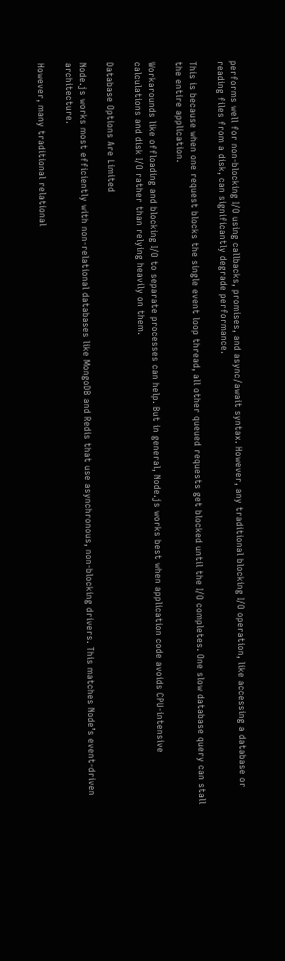performs well for non-blocking I/O using callbacks, promises, and async/await syntax. However, any traditional blocking I/O operation, like accessing a database or reading files from a disk, can significantly degrade performance.

This is because when one request blocks the single event loop thread, all other queued requests get blocked until the I/O completes. One slow database query can stall the entire application.

Workarounds like offloading and blocking I/O to separate processes can help. But in general, Node.js works best when application code avoids CPU-intensive calculations and disk I/O rather than relying heavily on them.

Database Options Are Limited

Node.js works most efficiently with non-relational databases like MongoDB and Redis that use asynchronous, non-blocking drivers. This matches Node’s event-driven architecture.

However, many traditional relational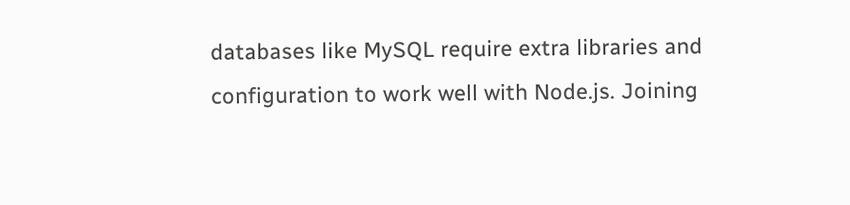databases like MySQL require extra libraries and configuration to work well with Node.js. Joining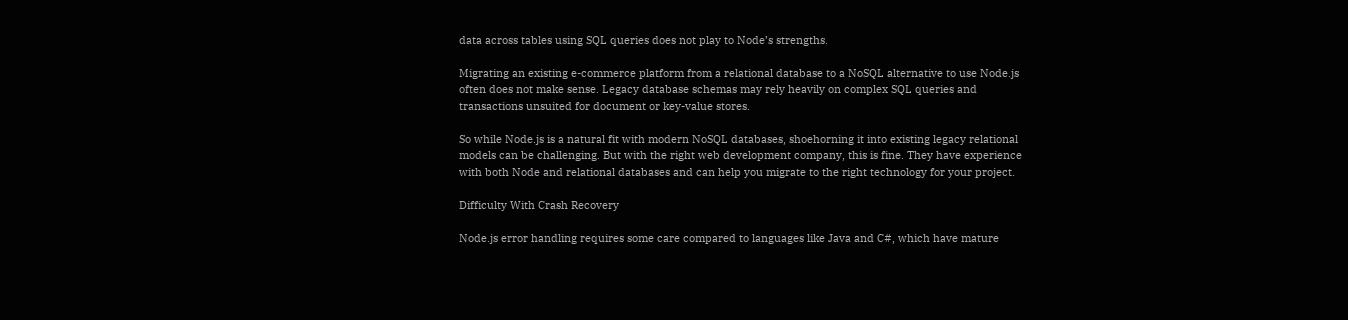data across tables using SQL queries does not play to Node’s strengths.

Migrating an existing e-commerce platform from a relational database to a NoSQL alternative to use Node.js often does not make sense. Legacy database schemas may rely heavily on complex SQL queries and transactions unsuited for document or key-value stores.

So while Node.js is a natural fit with modern NoSQL databases, shoehorning it into existing legacy relational models can be challenging. But with the right web development company, this is fine. They have experience with both Node and relational databases and can help you migrate to the right technology for your project.

Difficulty With Crash Recovery

Node.js error handling requires some care compared to languages like Java and C#, which have mature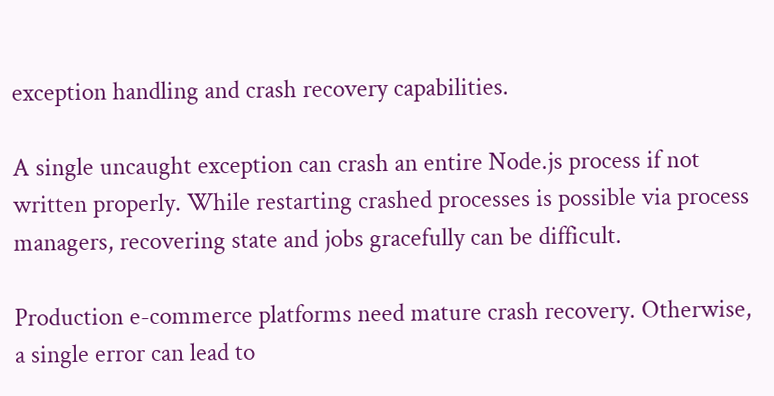exception handling and crash recovery capabilities.

A single uncaught exception can crash an entire Node.js process if not written properly. While restarting crashed processes is possible via process managers, recovering state and jobs gracefully can be difficult.

Production e-commerce platforms need mature crash recovery. Otherwise, a single error can lead to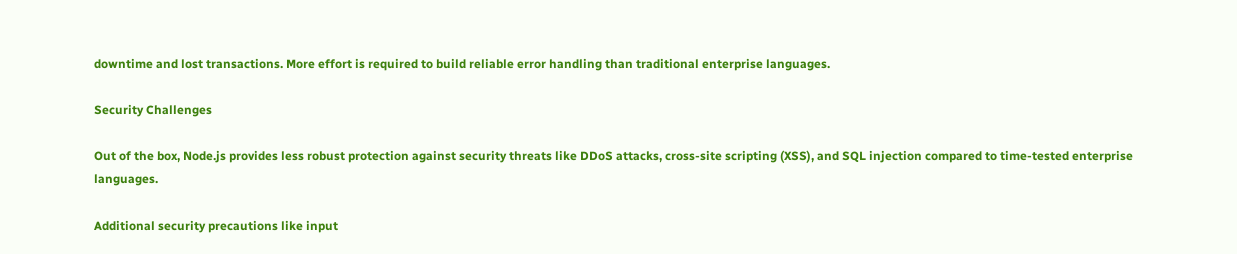downtime and lost transactions. More effort is required to build reliable error handling than traditional enterprise languages.

Security Challenges

Out of the box, Node.js provides less robust protection against security threats like DDoS attacks, cross-site scripting (XSS), and SQL injection compared to time-tested enterprise languages.

Additional security precautions like input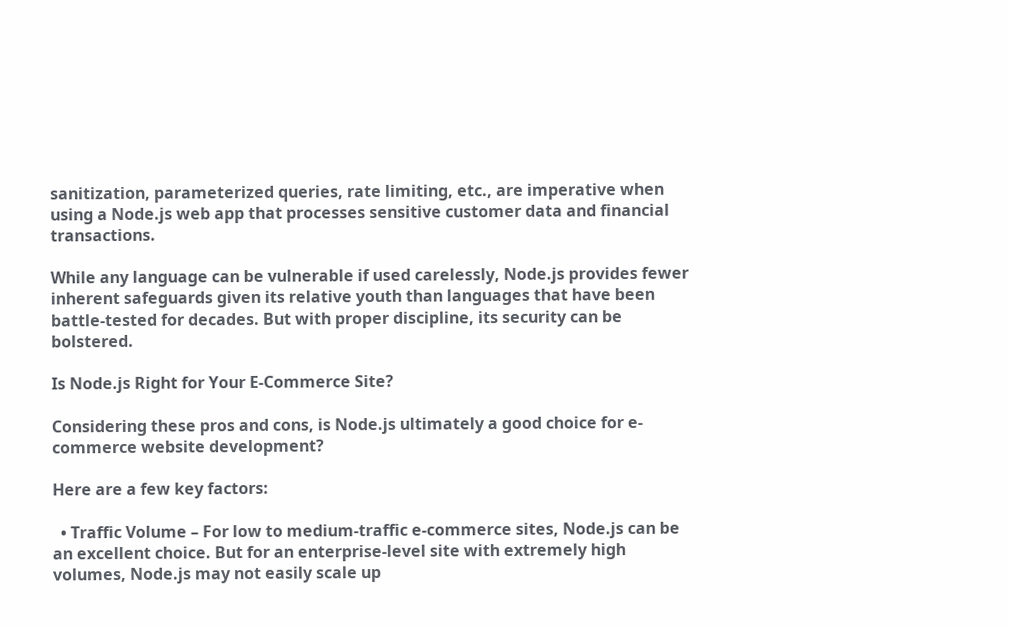sanitization, parameterized queries, rate limiting, etc., are imperative when using a Node.js web app that processes sensitive customer data and financial transactions.

While any language can be vulnerable if used carelessly, Node.js provides fewer inherent safeguards given its relative youth than languages that have been battle-tested for decades. But with proper discipline, its security can be bolstered.

Is Node.js Right for Your E-Commerce Site?

Considering these pros and cons, is Node.js ultimately a good choice for e-commerce website development?

Here are a few key factors:

  • Traffic Volume – For low to medium-traffic e-commerce sites, Node.js can be an excellent choice. But for an enterprise-level site with extremely high volumes, Node.js may not easily scale up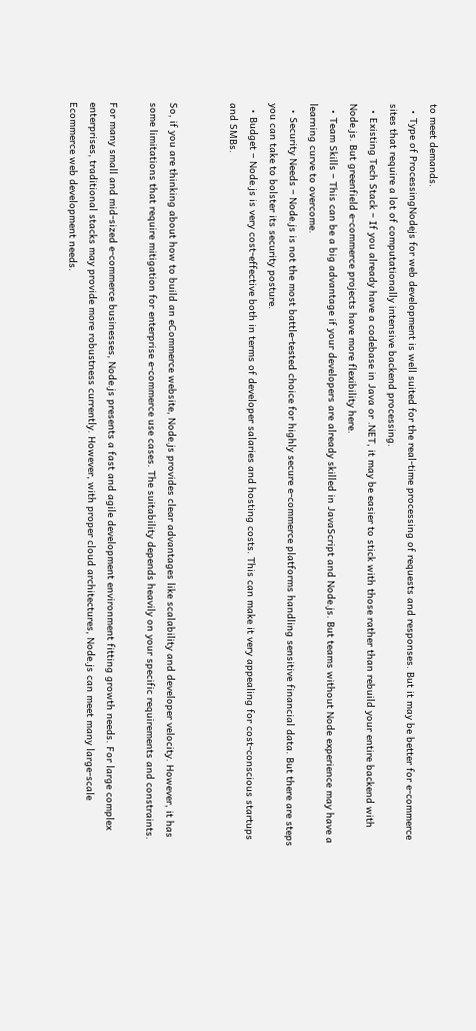to meet demands.
  • Type of ProcessingNodejs for web development is well suited for the real-time processing of requests and responses. But it may be better for e-commerce sites that require a lot of computationally intensive backend processing.
  • Existing Tech Stack – If you already have a codebase in Java or .NET, it may be easier to stick with those rather than rebuild your entire backend with Node.js. But greenfield e-commerce projects have more flexibility here.
  • Team Skills – This can be a big advantage if your developers are already skilled in JavaScript and Node.js. But teams without Node experience may have a learning curve to overcome.
  • Security Needs – Node.js is not the most battle-tested choice for highly secure e-commerce platforms handling sensitive financial data. But there are steps you can take to bolster its security posture.
  • Budget – Node.js is very cost-effective both in terms of developer salaries and hosting costs. This can make it very appealing for cost-conscious startups and SMBs.


So, if you are thinking about how to build an eCommerce website, Node.js provides clear advantages like scalability and developer velocity. However, it has some limitations that require mitigation for enterprise e-commerce use cases. The suitability depends heavily on your specific requirements and constraints.

For many small and mid-sized e-commerce businesses, Node.js presents a fast and agile development environment fitting growth needs. For large complex enterprises, traditional stacks may provide more robustness currently. However, with proper cloud architectures, Node.js can meet many large-scale Ecommerce web development needs.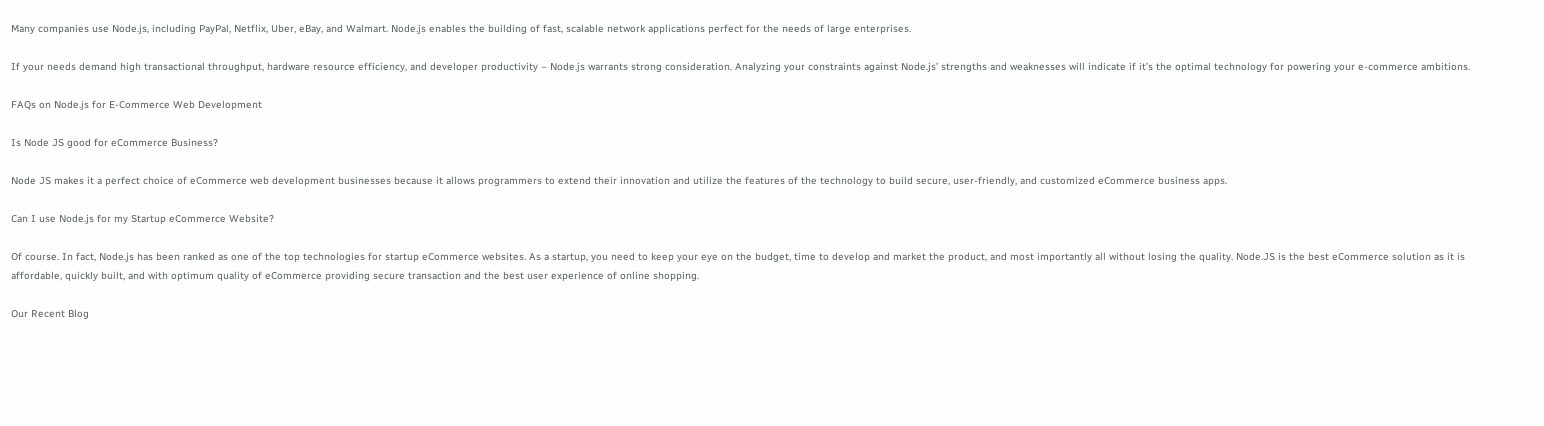Many companies use Node.js, including PayPal, Netflix, Uber, eBay, and Walmart. Node.js enables the building of fast, scalable network applications perfect for the needs of large enterprises.

If your needs demand high transactional throughput, hardware resource efficiency, and developer productivity – Node.js warrants strong consideration. Analyzing your constraints against Node.js’ strengths and weaknesses will indicate if it’s the optimal technology for powering your e-commerce ambitions.

FAQs on Node.js for E-Commerce Web Development

Is Node JS good for eCommerce Business?

Node JS makes it a perfect choice of eCommerce web development businesses because it allows programmers to extend their innovation and utilize the features of the technology to build secure, user-friendly, and customized eCommerce business apps.

Can I use Node.js for my Startup eCommerce Website?

Of course. In fact, Node.js has been ranked as one of the top technologies for startup eCommerce websites. As a startup, you need to keep your eye on the budget, time to develop and market the product, and most importantly all without losing the quality. Node.JS is the best eCommerce solution as it is affordable, quickly built, and with optimum quality of eCommerce providing secure transaction and the best user experience of online shopping.

Our Recent Blog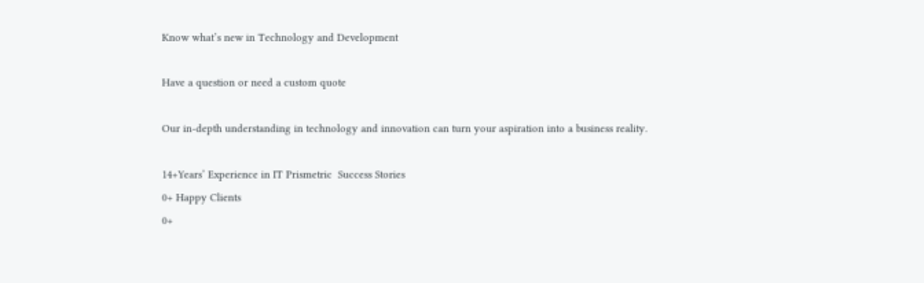Know what’s new in Technology and Development

Have a question or need a custom quote

Our in-depth understanding in technology and innovation can turn your aspiration into a business reality.

14+Years’ Experience in IT Prismetric  Success Stories
0+ Happy Clients
0+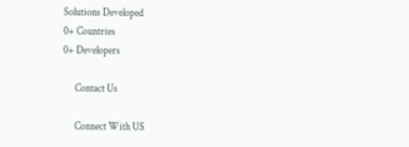Solutions Developed
0+ Countries
0+ Developers

      Contact Us

      Connect With US